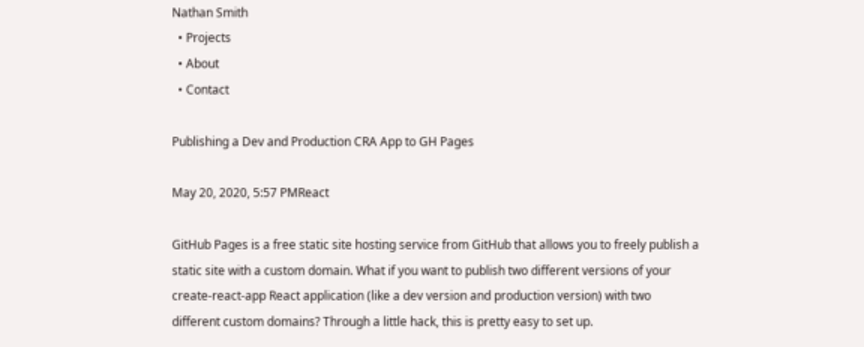Nathan Smith
  • Projects
  • About
  • Contact

Publishing a Dev and Production CRA App to GH Pages

May 20, 2020, 5:57 PMReact

GitHub Pages is a free static site hosting service from GitHub that allows you to freely publish a static site with a custom domain. What if you want to publish two different versions of your create-react-app React application (like a dev version and production version) with two different custom domains? Through a little hack, this is pretty easy to set up.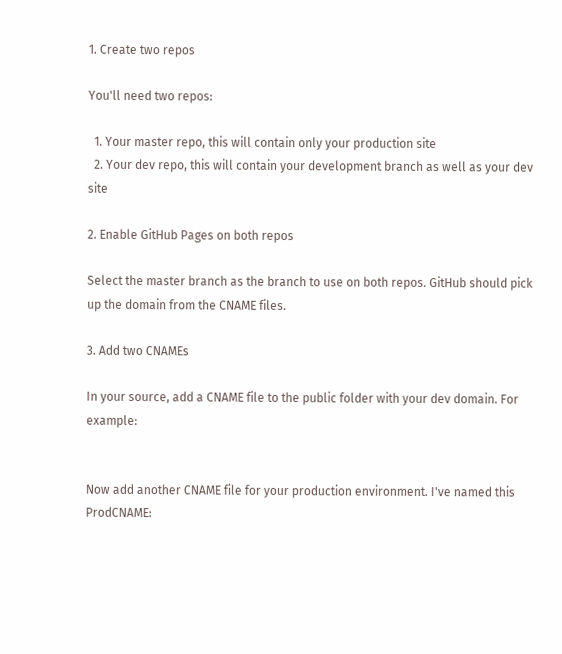1. Create two repos

You'll need two repos:

  1. Your master repo, this will contain only your production site
  2. Your dev repo, this will contain your development branch as well as your dev site

2. Enable GitHub Pages on both repos

Select the master branch as the branch to use on both repos. GitHub should pick up the domain from the CNAME files.

3. Add two CNAMEs

In your source, add a CNAME file to the public folder with your dev domain. For example:


Now add another CNAME file for your production environment. I've named this ProdCNAME: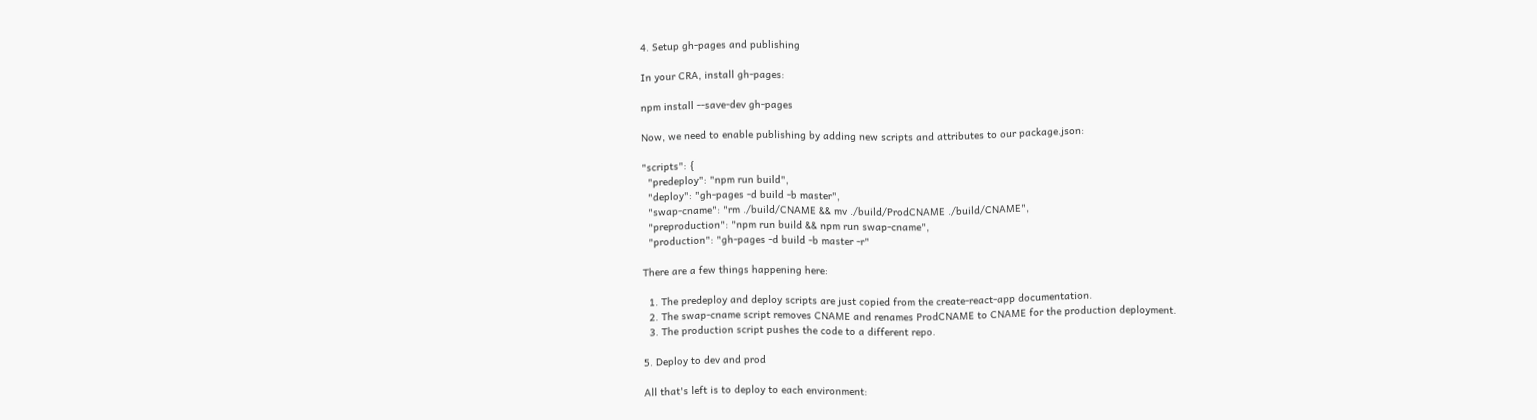4. Setup gh-pages and publishing

In your CRA, install gh-pages:

npm install --save-dev gh-pages

Now, we need to enable publishing by adding new scripts and attributes to our package.json:

"scripts": {
  "predeploy": "npm run build",
  "deploy": "gh-pages -d build -b master",
  "swap-cname": "rm ./build/CNAME && mv ./build/ProdCNAME ./build/CNAME",
  "preproduction": "npm run build && npm run swap-cname",
  "production": "gh-pages -d build -b master -r"

There are a few things happening here:

  1. The predeploy and deploy scripts are just copied from the create-react-app documentation.
  2. The swap-cname script removes CNAME and renames ProdCNAME to CNAME for the production deployment.
  3. The production script pushes the code to a different repo.

5. Deploy to dev and prod

All that's left is to deploy to each environment: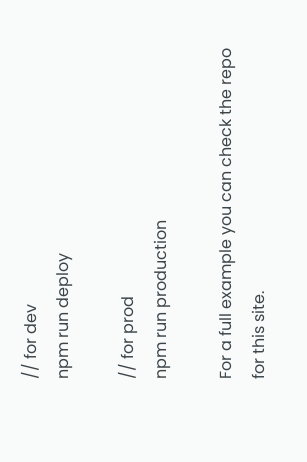// for dev
npm run deploy

// for prod
npm run production

For a full example you can check the repo for this site.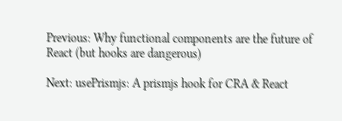Previous: Why functional components are the future of React (but hooks are dangerous)

Next: usePrismjs: A prismjs hook for CRA & React